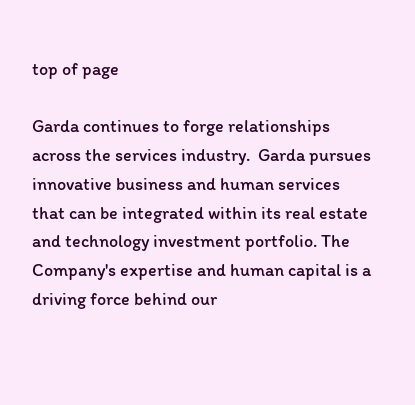top of page

Garda continues to forge relationships across the services industry.  Garda pursues innovative business and human services that can be integrated within its real estate and technology investment portfolio. The Company's expertise and human capital is a driving force behind our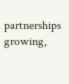partnerships growing,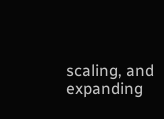scaling, and expanding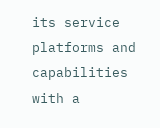its service platforms and capabilities with a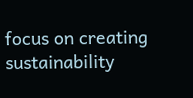focus on creating sustainability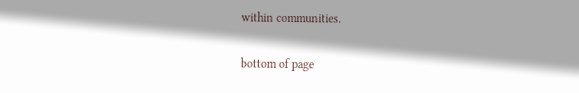within communities.

bottom of page